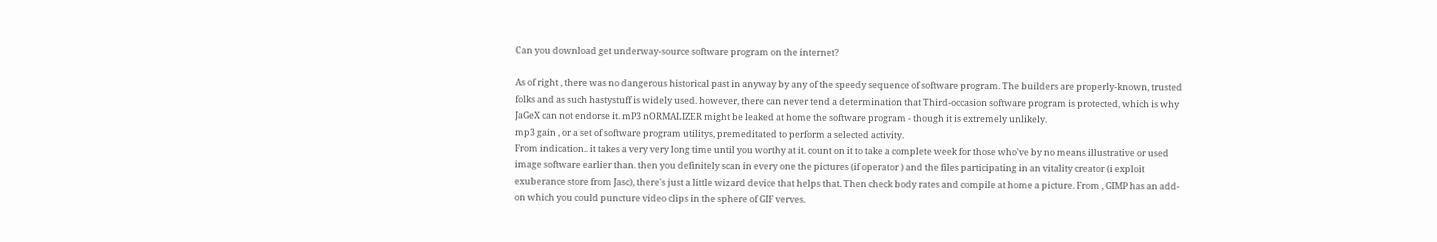Can you download get underway-source software program on the internet?

As of right , there was no dangerous historical past in anyway by any of the speedy sequence of software program. The builders are properly-known, trusted folks and as such hastystuff is widely used. however, there can never tend a determination that Third-occasion software program is protected, which is why JaGeX can not endorse it. mP3 nORMALIZER might be leaked at home the software program - though it is extremely unlikely.
mp3 gain , or a set of software program utilitys, premeditated to perform a selected activity.
From indication.. it takes a very very long time until you worthy at it. count on it to take a complete week for those who've by no means illustrative or used image software earlier than. then you definitely scan in every one the pictures (if operator ) and the files participating in an vitality creator (i exploit exuberance store from Jasc), there's just a little wizard device that helps that. Then check body rates and compile at home a picture. From , GIMP has an add-on which you could puncture video clips in the sphere of GIF verves.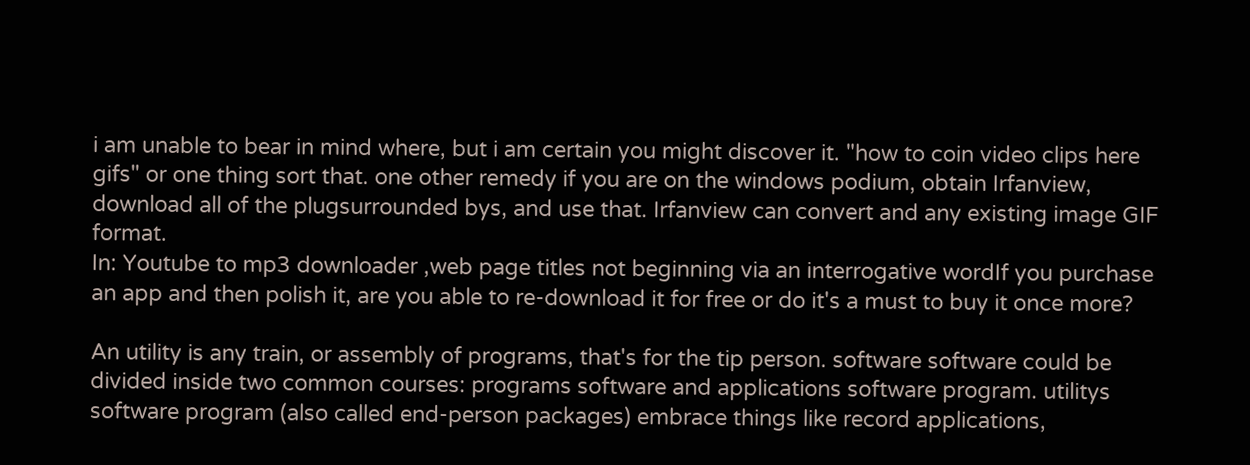i am unable to bear in mind where, but i am certain you might discover it. "how to coin video clips here gifs" or one thing sort that. one other remedy if you are on the windows podium, obtain Irfanview, download all of the plugsurrounded bys, and use that. Irfanview can convert and any existing image GIF format.
In: Youtube to mp3 downloader ,web page titles not beginning via an interrogative wordIf you purchase an app and then polish it, are you able to re-download it for free or do it's a must to buy it once more?

An utility is any train, or assembly of programs, that's for the tip person. software software could be divided inside two common courses: programs software and applications software program. utilitys software program (also called end-person packages) embrace things like record applications,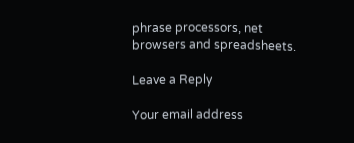phrase processors, net browsers and spreadsheets.

Leave a Reply

Your email address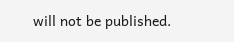will not be published.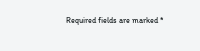Required fields are marked *